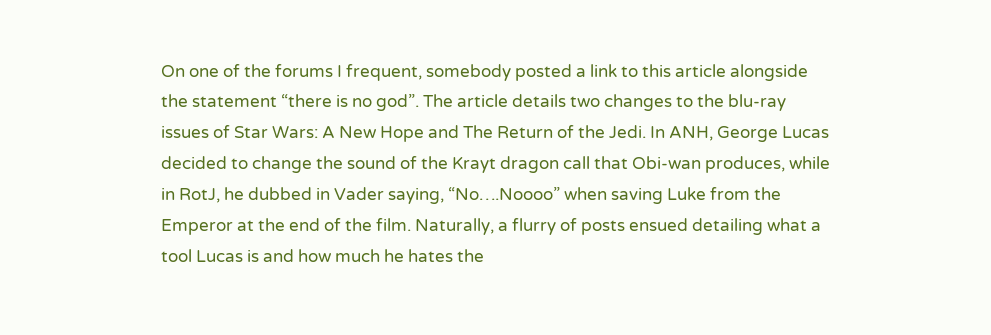On one of the forums I frequent, somebody posted a link to this article alongside the statement “there is no god”. The article details two changes to the blu-ray issues of Star Wars: A New Hope and The Return of the Jedi. In ANH, George Lucas decided to change the sound of the Krayt dragon call that Obi-wan produces, while in RotJ, he dubbed in Vader saying, “No….Noooo” when saving Luke from the Emperor at the end of the film. Naturally, a flurry of posts ensued detailing what a tool Lucas is and how much he hates the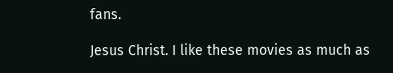fans.

Jesus Christ. I like these movies as much as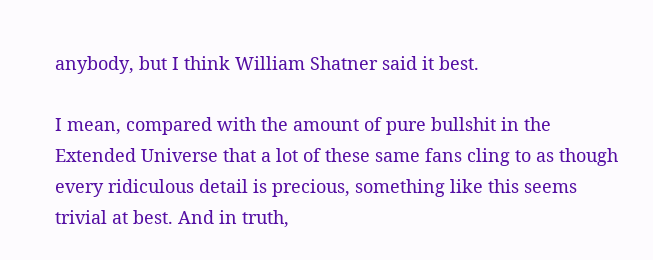anybody, but I think William Shatner said it best.

I mean, compared with the amount of pure bullshit in the Extended Universe that a lot of these same fans cling to as though every ridiculous detail is precious, something like this seems trivial at best. And in truth,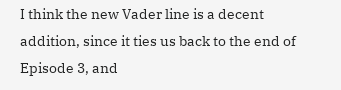I think the new Vader line is a decent addition, since it ties us back to the end of Episode 3, and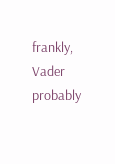frankly, Vader probably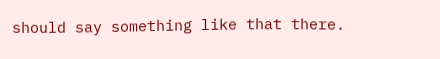should say something like that there.